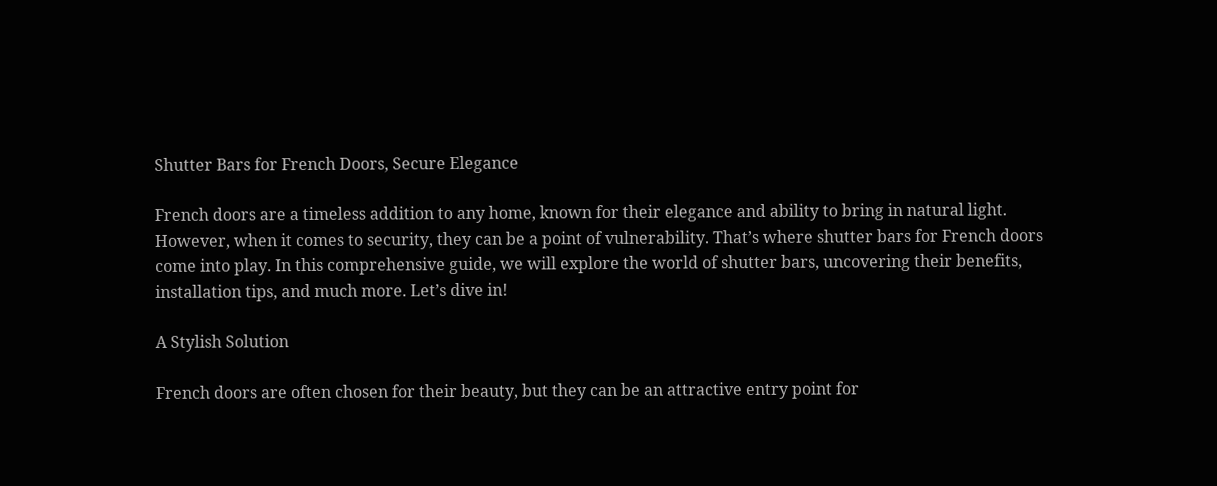Shutter Bars for French Doors, Secure Elegance

French doors are a timeless addition to any home, known for their elegance and ability to bring in natural light. However, when it comes to security, they can be a point of vulnerability. That’s where shutter bars for French doors come into play. In this comprehensive guide, we will explore the world of shutter bars, uncovering their benefits, installation tips, and much more. Let’s dive in!

A Stylish Solution

French doors are often chosen for their beauty, but they can be an attractive entry point for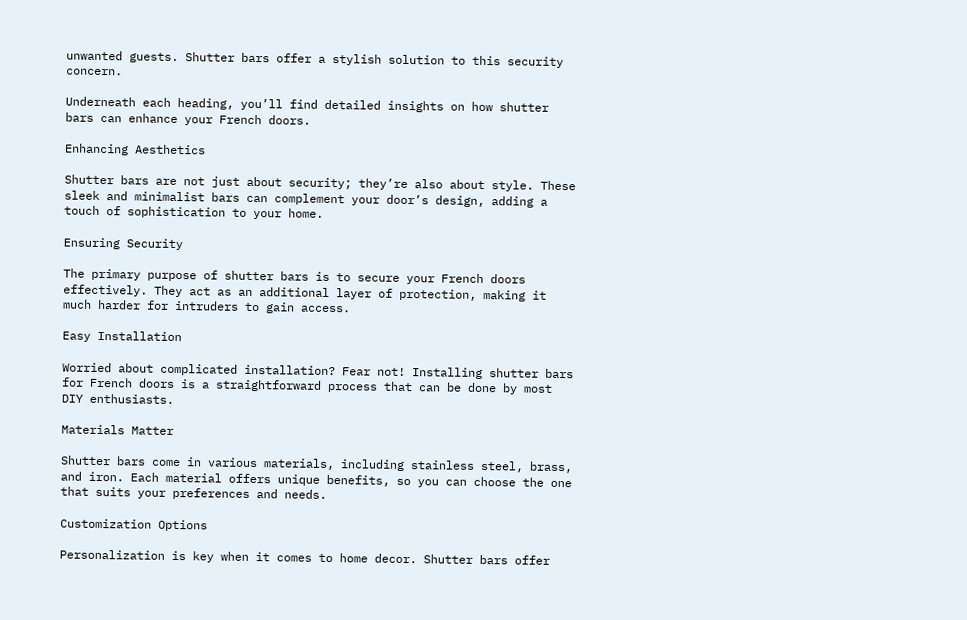unwanted guests. Shutter bars offer a stylish solution to this security concern.

Underneath each heading, you’ll find detailed insights on how shutter bars can enhance your French doors.

Enhancing Aesthetics

Shutter bars are not just about security; they’re also about style. These sleek and minimalist bars can complement your door’s design, adding a touch of sophistication to your home.

Ensuring Security

The primary purpose of shutter bars is to secure your French doors effectively. They act as an additional layer of protection, making it much harder for intruders to gain access.

Easy Installation

Worried about complicated installation? Fear not! Installing shutter bars for French doors is a straightforward process that can be done by most DIY enthusiasts.

Materials Matter

Shutter bars come in various materials, including stainless steel, brass, and iron. Each material offers unique benefits, so you can choose the one that suits your preferences and needs.

Customization Options

Personalization is key when it comes to home decor. Shutter bars offer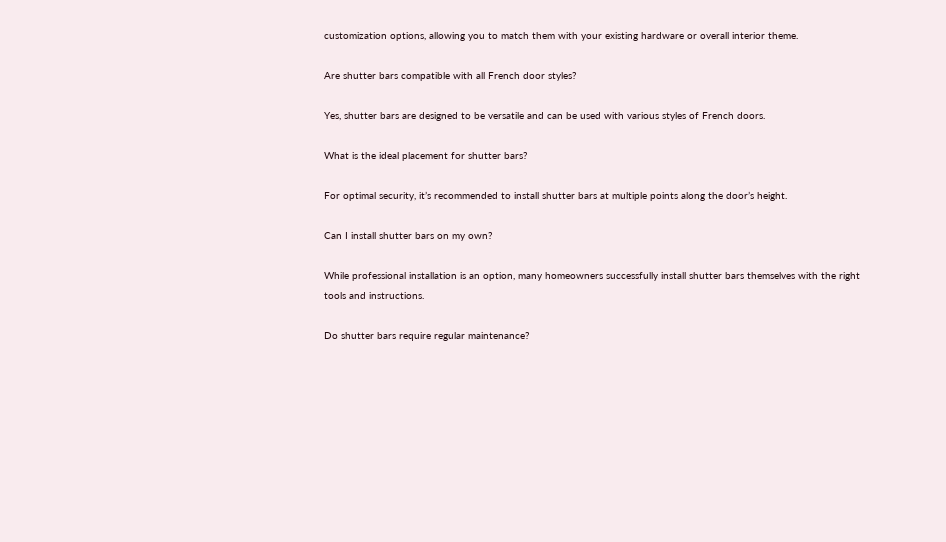customization options, allowing you to match them with your existing hardware or overall interior theme.

Are shutter bars compatible with all French door styles?

Yes, shutter bars are designed to be versatile and can be used with various styles of French doors.

What is the ideal placement for shutter bars?

For optimal security, it’s recommended to install shutter bars at multiple points along the door’s height.

Can I install shutter bars on my own?

While professional installation is an option, many homeowners successfully install shutter bars themselves with the right tools and instructions.

Do shutter bars require regular maintenance?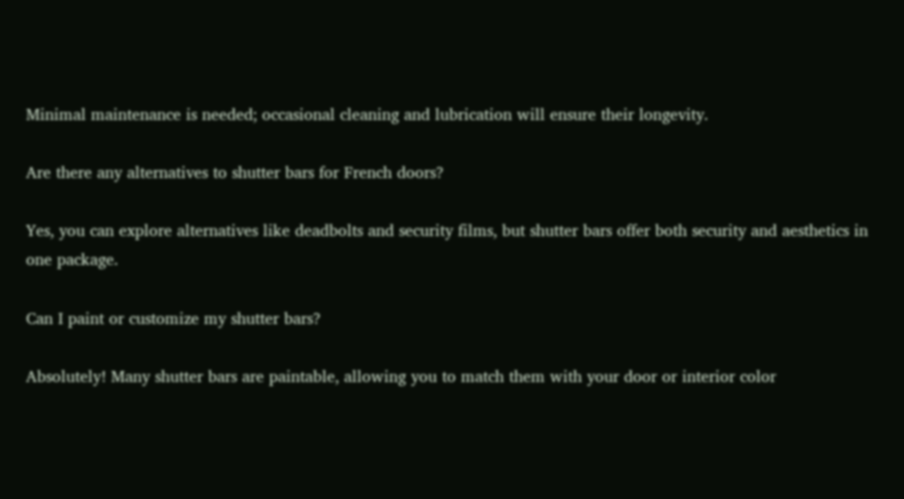Minimal maintenance is needed; occasional cleaning and lubrication will ensure their longevity.

Are there any alternatives to shutter bars for French doors?

Yes, you can explore alternatives like deadbolts and security films, but shutter bars offer both security and aesthetics in one package.

Can I paint or customize my shutter bars?

Absolutely! Many shutter bars are paintable, allowing you to match them with your door or interior color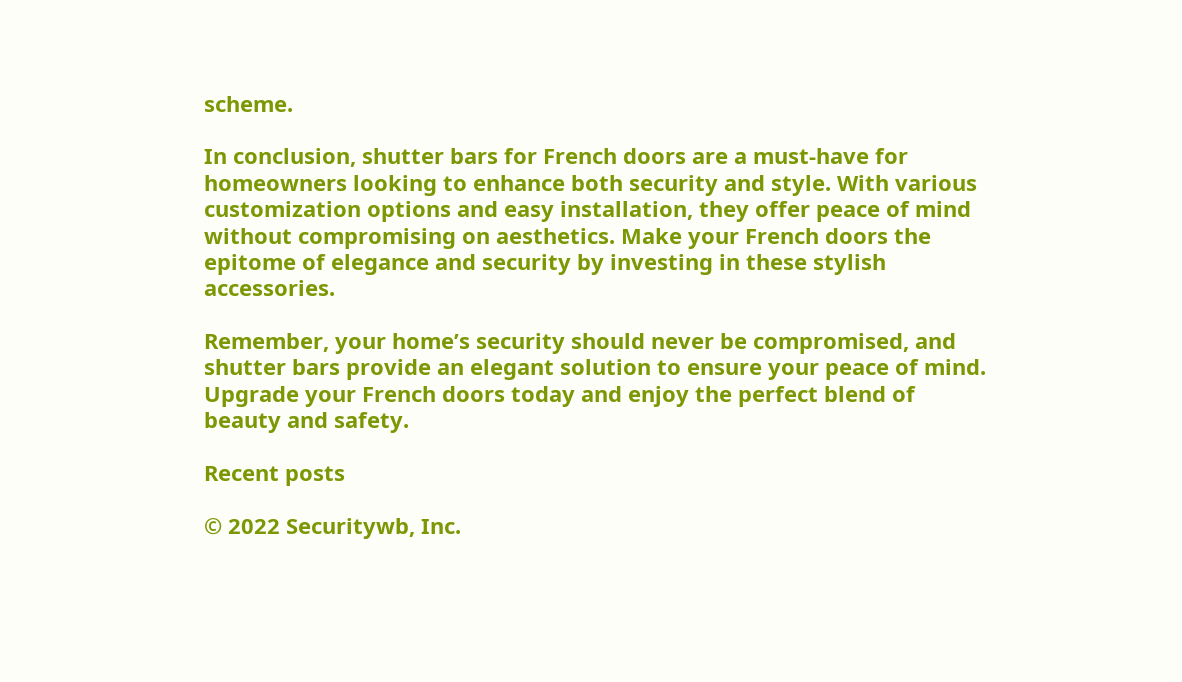scheme.

In conclusion, shutter bars for French doors are a must-have for homeowners looking to enhance both security and style. With various customization options and easy installation, they offer peace of mind without compromising on aesthetics. Make your French doors the epitome of elegance and security by investing in these stylish accessories.

Remember, your home’s security should never be compromised, and shutter bars provide an elegant solution to ensure your peace of mind. Upgrade your French doors today and enjoy the perfect blend of beauty and safety.

Recent posts

© 2022 Securitywb, Inc.